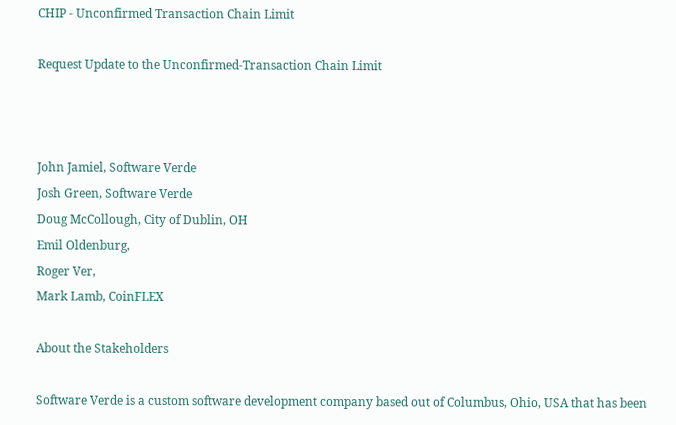CHIP - Unconfirmed Transaction Chain Limit

Request Update to the Unconfirmed-Transaction Chain Limit



John Jamiel, Software Verde
Josh Green, Software Verde
Doug McCollough, City of Dublin, OH
Emil Oldenburg,
Roger Ver,
Mark Lamb, CoinFLEX

About the Stakeholders

Software Verde is a custom software development company based out of Columbus, Ohio, USA that has been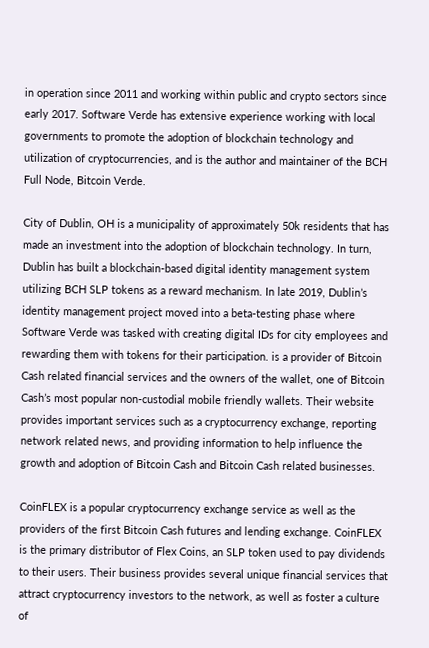in operation since 2011 and working within public and crypto sectors since early 2017. Software Verde has extensive experience working with local governments to promote the adoption of blockchain technology and utilization of cryptocurrencies, and is the author and maintainer of the BCH Full Node, Bitcoin Verde.

City of Dublin, OH is a municipality of approximately 50k residents that has made an investment into the adoption of blockchain technology. In turn, Dublin has built a blockchain-based digital identity management system utilizing BCH SLP tokens as a reward mechanism. In late 2019, Dublin’s identity management project moved into a beta-testing phase where Software Verde was tasked with creating digital IDs for city employees and rewarding them with tokens for their participation. is a provider of Bitcoin Cash related financial services and the owners of the wallet, one of Bitcoin Cash’s most popular non-custodial mobile friendly wallets. Their website provides important services such as a cryptocurrency exchange, reporting network related news, and providing information to help influence the growth and adoption of Bitcoin Cash and Bitcoin Cash related businesses.

CoinFLEX is a popular cryptocurrency exchange service as well as the providers of the first Bitcoin Cash futures and lending exchange. CoinFLEX is the primary distributor of Flex Coins, an SLP token used to pay dividends to their users. Their business provides several unique financial services that attract cryptocurrency investors to the network, as well as foster a culture of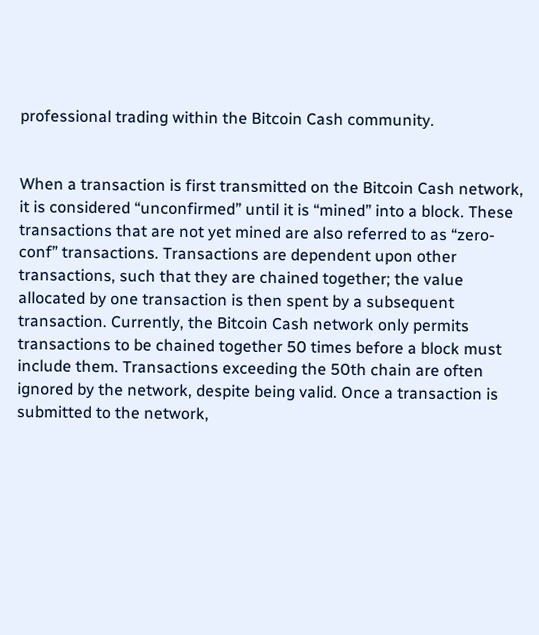professional trading within the Bitcoin Cash community.


When a transaction is first transmitted on the Bitcoin Cash network, it is considered “unconfirmed” until it is “mined” into a block. These transactions that are not yet mined are also referred to as “zero-conf” transactions. Transactions are dependent upon other transactions, such that they are chained together; the value allocated by one transaction is then spent by a subsequent transaction. Currently, the Bitcoin Cash network only permits transactions to be chained together 50 times before a block must include them. Transactions exceeding the 50th chain are often ignored by the network, despite being valid. Once a transaction is submitted to the network,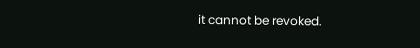it cannot be revoked.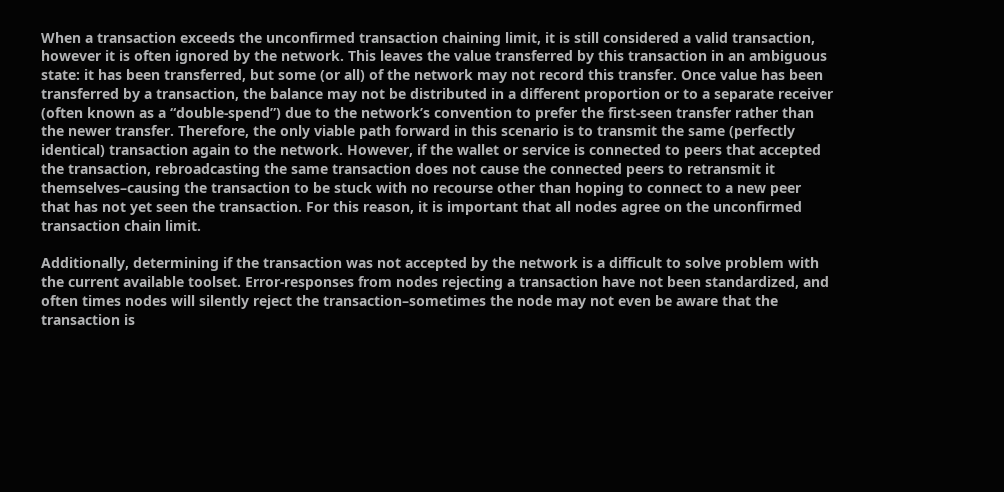When a transaction exceeds the unconfirmed transaction chaining limit, it is still considered a valid transaction, however it is often ignored by the network. This leaves the value transferred by this transaction in an ambiguous state: it has been transferred, but some (or all) of the network may not record this transfer. Once value has been transferred by a transaction, the balance may not be distributed in a different proportion or to a separate receiver (often known as a “double-spend”) due to the network’s convention to prefer the first-seen transfer rather than the newer transfer. Therefore, the only viable path forward in this scenario is to transmit the same (perfectly identical) transaction again to the network. However, if the wallet or service is connected to peers that accepted the transaction, rebroadcasting the same transaction does not cause the connected peers to retransmit it themselves–causing the transaction to be stuck with no recourse other than hoping to connect to a new peer that has not yet seen the transaction. For this reason, it is important that all nodes agree on the unconfirmed transaction chain limit.

Additionally, determining if the transaction was not accepted by the network is a difficult to solve problem with the current available toolset. Error-responses from nodes rejecting a transaction have not been standardized, and often times nodes will silently reject the transaction–sometimes the node may not even be aware that the transaction is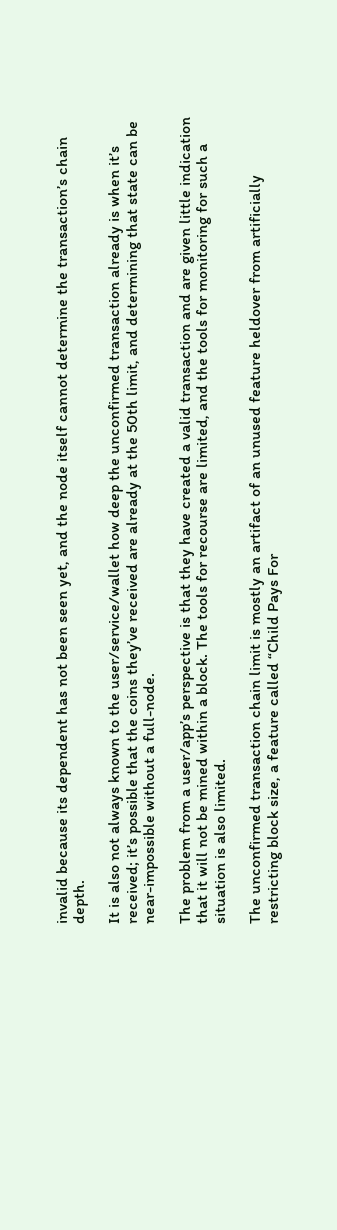invalid because its dependent has not been seen yet, and the node itself cannot determine the transaction’s chain depth.

It is also not always known to the user/service/wallet how deep the unconfirmed transaction already is when it’s received; it’s possible that the coins they’ve received are already at the 50th limit, and determining that state can be near-impossible without a full-node.

The problem from a user/app’s perspective is that they have created a valid transaction and are given little indication that it will not be mined within a block. The tools for recourse are limited, and the tools for monitoring for such a situation is also limited.

The unconfirmed transaction chain limit is mostly an artifact of an unused feature heldover from artificially restricting block size, a feature called “Child Pays For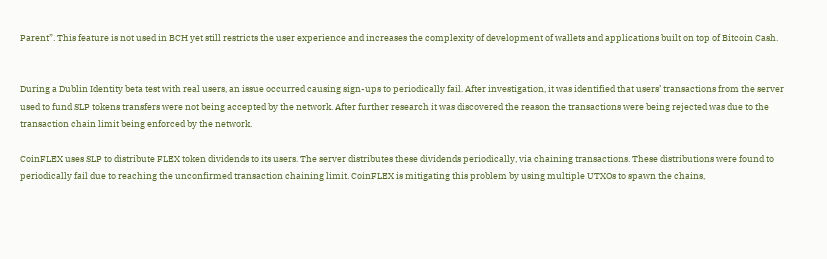Parent”. This feature is not used in BCH yet still restricts the user experience and increases the complexity of development of wallets and applications built on top of Bitcoin Cash.


During a Dublin Identity beta test with real users, an issue occurred causing sign-ups to periodically fail. After investigation, it was identified that users’ transactions from the server used to fund SLP tokens transfers were not being accepted by the network. After further research it was discovered the reason the transactions were being rejected was due to the transaction chain limit being enforced by the network.

CoinFLEX uses SLP to distribute FLEX token dividends to its users. The server distributes these dividends periodically, via chaining transactions. These distributions were found to periodically fail due to reaching the unconfirmed transaction chaining limit. CoinFLEX is mitigating this problem by using multiple UTXOs to spawn the chains,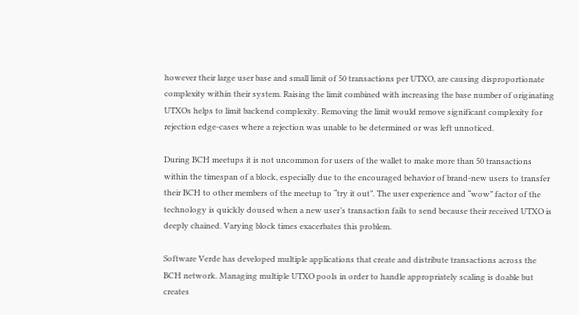however their large user base and small limit of 50 transactions per UTXO, are causing disproportionate complexity within their system. Raising the limit combined with increasing the base number of originating UTXOs helps to limit backend complexity. Removing the limit would remove significant complexity for rejection edge-cases where a rejection was unable to be determined or was left unnoticed.

During BCH meetups it is not uncommon for users of the wallet to make more than 50 transactions within the timespan of a block, especially due to the encouraged behavior of brand-new users to transfer their BCH to other members of the meetup to “try it out”. The user experience and “wow” factor of the technology is quickly doused when a new user’s transaction fails to send because their received UTXO is deeply chained. Varying block times exacerbates this problem.

Software Verde has developed multiple applications that create and distribute transactions across the BCH network. Managing multiple UTXO pools in order to handle appropriately scaling is doable but creates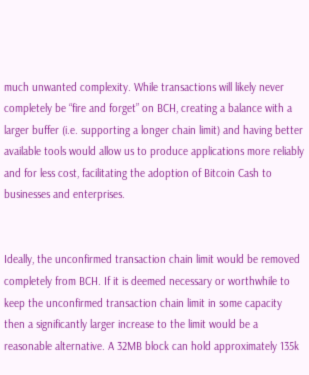much unwanted complexity. While transactions will likely never completely be “fire and forget” on BCH, creating a balance with a larger buffer (i.e. supporting a longer chain limit) and having better available tools would allow us to produce applications more reliably and for less cost, facilitating the adoption of Bitcoin Cash to businesses and enterprises.


Ideally, the unconfirmed transaction chain limit would be removed completely from BCH. If it is deemed necessary or worthwhile to keep the unconfirmed transaction chain limit in some capacity then a significantly larger increase to the limit would be a reasonable alternative. A 32MB block can hold approximately 135k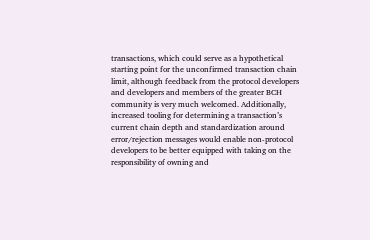transactions, which could serve as a hypothetical starting point for the unconfirmed transaction chain limit, although feedback from the protocol developers and developers and members of the greater BCH community is very much welcomed. Additionally, increased tooling for determining a transaction’s current chain depth and standardization around error/rejection messages would enable non-protocol developers to be better equipped with taking on the responsibility of owning and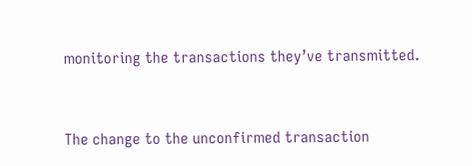monitoring the transactions they’ve transmitted.


The change to the unconfirmed transaction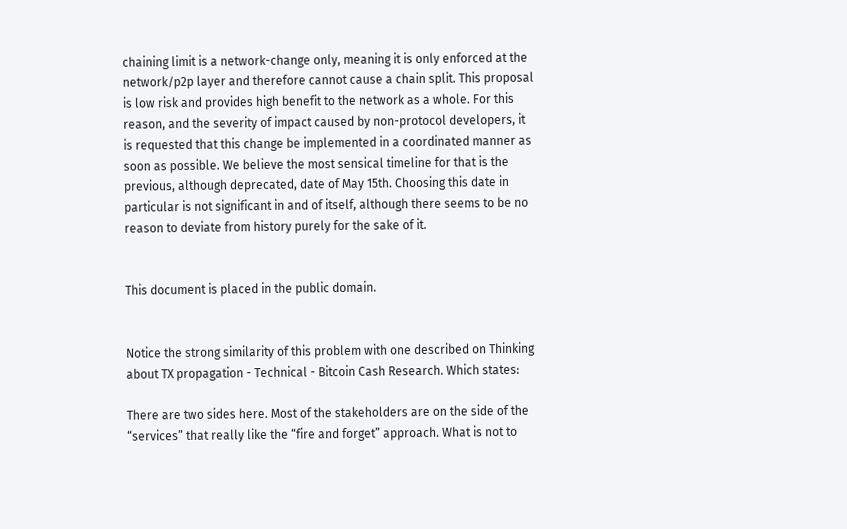chaining limit is a network-change only, meaning it is only enforced at the network/p2p layer and therefore cannot cause a chain split. This proposal is low risk and provides high benefit to the network as a whole. For this reason, and the severity of impact caused by non-protocol developers, it is requested that this change be implemented in a coordinated manner as soon as possible. We believe the most sensical timeline for that is the previous, although deprecated, date of May 15th. Choosing this date in particular is not significant in and of itself, although there seems to be no reason to deviate from history purely for the sake of it.


This document is placed in the public domain.


Notice the strong similarity of this problem with one described on Thinking about TX propagation - Technical - Bitcoin Cash Research. Which states:

There are two sides here. Most of the stakeholders are on the side of the “services” that really like the “fire and forget” approach. What is not to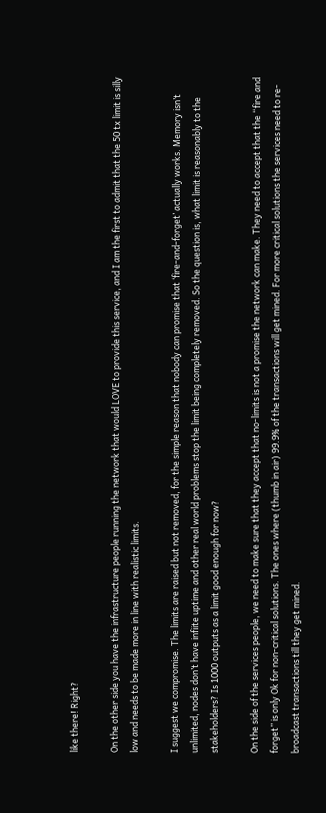like there! Right?

On the other side you have the infrastructure people running the network that would LOVE to provide this service, and I am the first to admit that the 50 tx limit is silly low and needs to be made more in line with realistic limits.

I suggest we compromise. The limits are raised but not removed, for the simple reason that nobody can promise that ‘fire-and-forget’ actually works. Memory isn’t unlimited, nodes don’t have infiite uptime and other real world problems stop the limit being completely removed. So the question is, what limit is reasonably to the stakeholders? Is 1000 outputs as a limit good enough for now?

On the side of the services people, we need to make sure that they accept that no-limits is not a promise the network can make. They need to accept that the “fire and forget” is only Ok for non-critical solutions. The ones where (thumb in air) 99.9% of the transactions will get mined. For more critical solutions the services need to re-broadcast transactions till they get mined.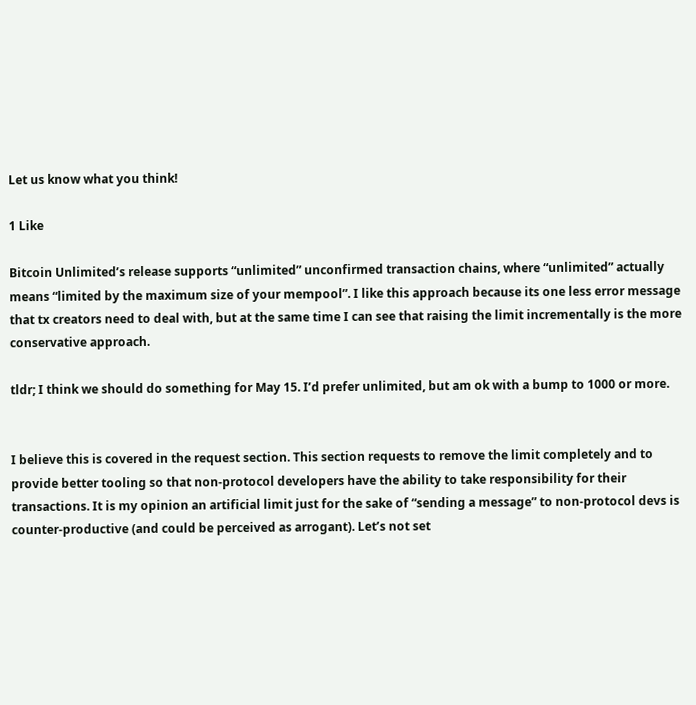Let us know what you think!

1 Like

Bitcoin Unlimited’s release supports “unlimited” unconfirmed transaction chains, where “unlimited” actually means “limited by the maximum size of your mempool”. I like this approach because its one less error message that tx creators need to deal with, but at the same time I can see that raising the limit incrementally is the more conservative approach.

tldr; I think we should do something for May 15. I’d prefer unlimited, but am ok with a bump to 1000 or more.


I believe this is covered in the request section. This section requests to remove the limit completely and to provide better tooling so that non-protocol developers have the ability to take responsibility for their transactions. It is my opinion an artificial limit just for the sake of “sending a message” to non-protocol devs is counter-productive (and could be perceived as arrogant). Let’s not set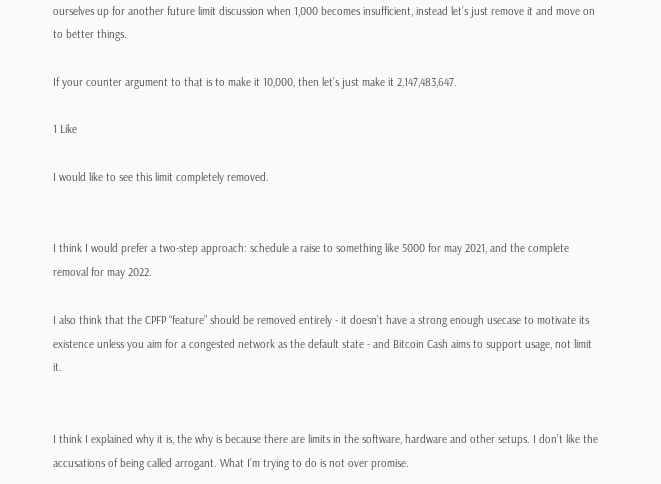ourselves up for another future limit discussion when 1,000 becomes insufficient, instead let’s just remove it and move on to better things.

If your counter argument to that is to make it 10,000, then let’s just make it 2,147,483,647.

1 Like

I would like to see this limit completely removed.


I think I would prefer a two-step approach: schedule a raise to something like 5000 for may 2021, and the complete removal for may 2022.

I also think that the CPFP “feature” should be removed entirely - it doesn’t have a strong enough usecase to motivate its existence unless you aim for a congested network as the default state - and Bitcoin Cash aims to support usage, not limit it.


I think I explained why it is, the why is because there are limits in the software, hardware and other setups. I don’t like the accusations of being called arrogant. What I’m trying to do is not over promise.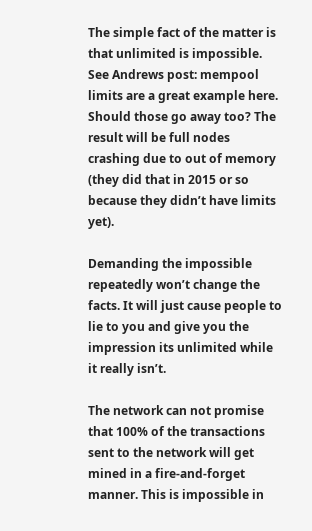The simple fact of the matter is that unlimited is impossible. See Andrews post: mempool limits are a great example here. Should those go away too? The result will be full nodes crashing due to out of memory (they did that in 2015 or so because they didn’t have limits yet).

Demanding the impossible repeatedly won’t change the facts. It will just cause people to lie to you and give you the impression its unlimited while it really isn’t.

The network can not promise that 100% of the transactions sent to the network will get mined in a fire-and-forget manner. This is impossible in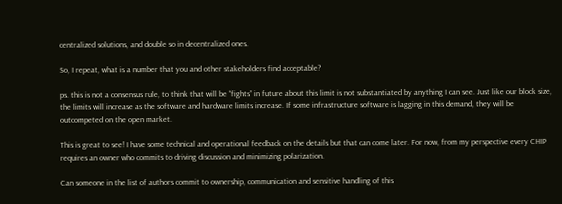centralized solutions, and double so in decentralized ones.

So, I repeat, what is a number that you and other stakeholders find acceptable?

ps. this is not a consensus rule, to think that will be “fights” in future about this limit is not substantiated by anything I can see. Just like our block size, the limits will increase as the software and hardware limits increase. If some infrastructure software is lagging in this demand, they will be outcompeted on the open market.

This is great to see! I have some technical and operational feedback on the details but that can come later. For now, from my perspective every CHIP requires an owner who commits to driving discussion and minimizing polarization.

Can someone in the list of authors commit to ownership, communication and sensitive handling of this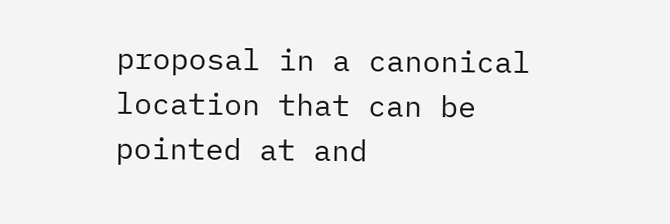proposal in a canonical location that can be pointed at and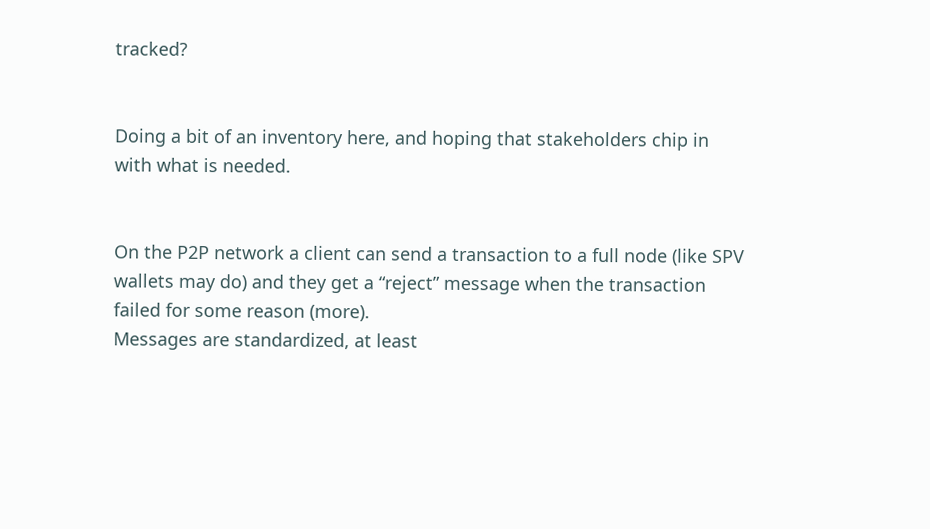tracked?


Doing a bit of an inventory here, and hoping that stakeholders chip in with what is needed.


On the P2P network a client can send a transaction to a full node (like SPV wallets may do) and they get a “reject” message when the transaction failed for some reason (more).
Messages are standardized, at least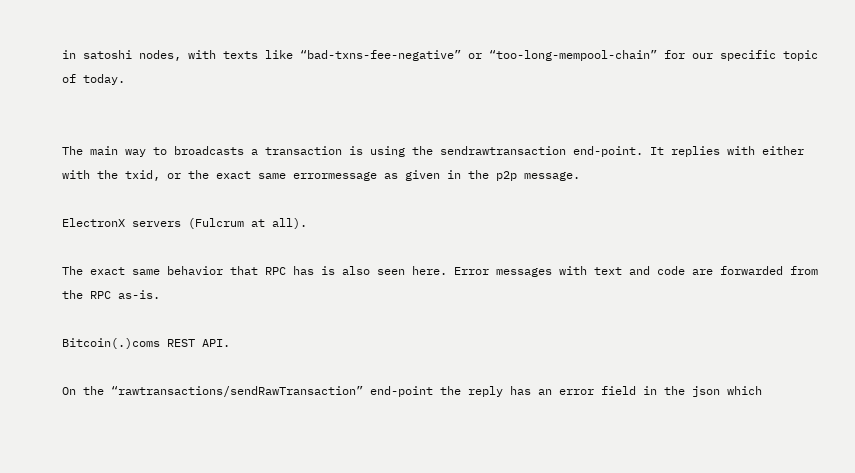in satoshi nodes, with texts like “bad-txns-fee-negative” or “too-long-mempool-chain” for our specific topic of today.


The main way to broadcasts a transaction is using the sendrawtransaction end-point. It replies with either with the txid, or the exact same errormessage as given in the p2p message.

ElectronX servers (Fulcrum at all).

The exact same behavior that RPC has is also seen here. Error messages with text and code are forwarded from the RPC as-is.

Bitcoin(.)coms REST API.

On the “rawtransactions/sendRawTransaction” end-point the reply has an error field in the json which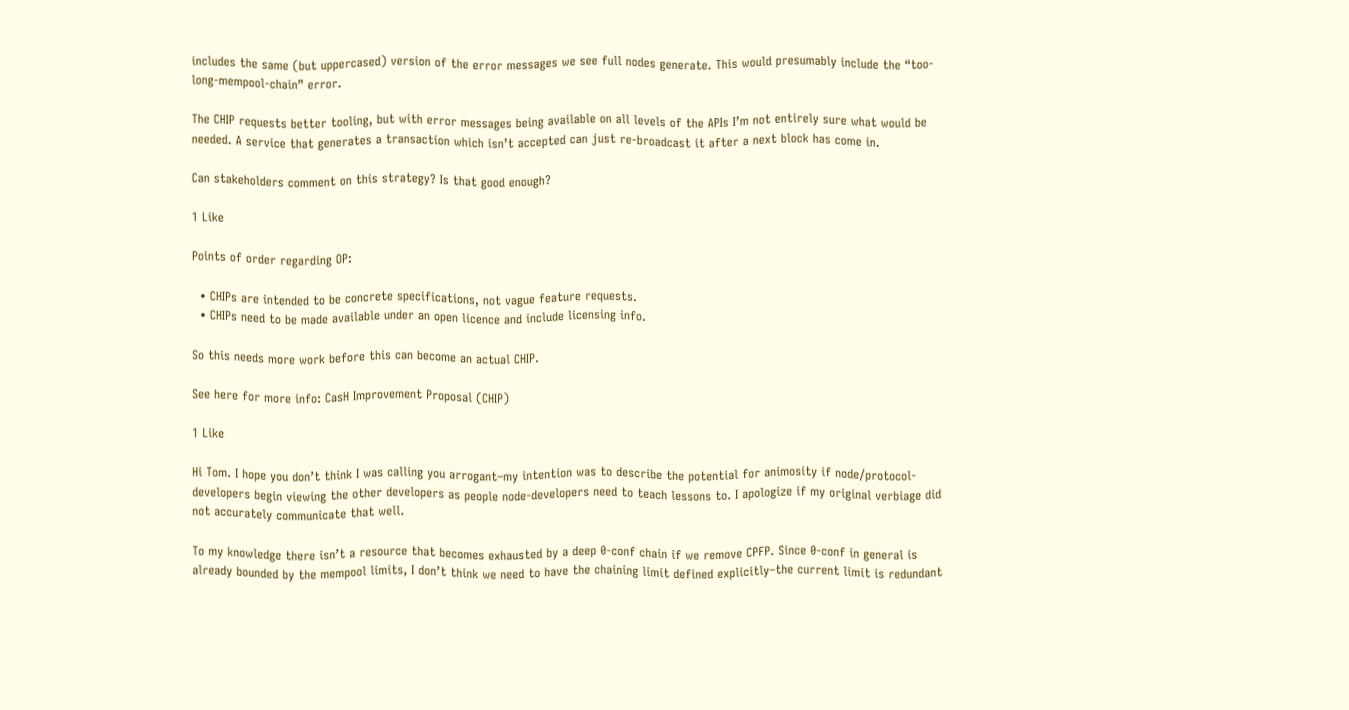includes the same (but uppercased) version of the error messages we see full nodes generate. This would presumably include the “too-long-mempool-chain” error.

The CHIP requests better tooling, but with error messages being available on all levels of the APIs I’m not entirely sure what would be needed. A service that generates a transaction which isn’t accepted can just re-broadcast it after a next block has come in.

Can stakeholders comment on this strategy? Is that good enough?

1 Like

Points of order regarding OP:

  • CHIPs are intended to be concrete specifications, not vague feature requests.
  • CHIPs need to be made available under an open licence and include licensing info.

So this needs more work before this can become an actual CHIP.

See here for more info: CasH Improvement Proposal (CHIP)

1 Like

Hi Tom. I hope you don’t think I was calling you arrogant–my intention was to describe the potential for animosity if node/protocol-developers begin viewing the other developers as people node-developers need to teach lessons to. I apologize if my original verbiage did not accurately communicate that well.

To my knowledge there isn’t a resource that becomes exhausted by a deep 0-conf chain if we remove CPFP. Since 0-conf in general is already bounded by the mempool limits, I don’t think we need to have the chaining limit defined explicitly–the current limit is redundant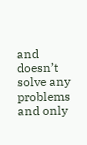and doesn’t solve any problems and only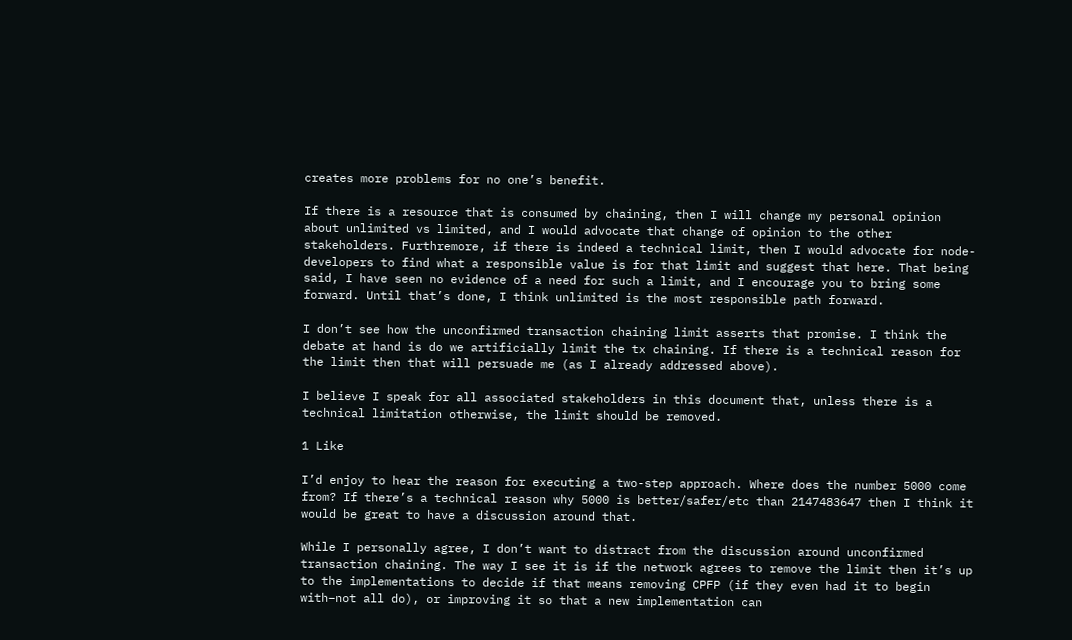creates more problems for no one’s benefit.

If there is a resource that is consumed by chaining, then I will change my personal opinion about unlimited vs limited, and I would advocate that change of opinion to the other stakeholders. Furthremore, if there is indeed a technical limit, then I would advocate for node-developers to find what a responsible value is for that limit and suggest that here. That being said, I have seen no evidence of a need for such a limit, and I encourage you to bring some forward. Until that’s done, I think unlimited is the most responsible path forward.

I don’t see how the unconfirmed transaction chaining limit asserts that promise. I think the debate at hand is do we artificially limit the tx chaining. If there is a technical reason for the limit then that will persuade me (as I already addressed above).

I believe I speak for all associated stakeholders in this document that, unless there is a technical limitation otherwise, the limit should be removed.

1 Like

I’d enjoy to hear the reason for executing a two-step approach. Where does the number 5000 come from? If there’s a technical reason why 5000 is better/safer/etc than 2147483647 then I think it would be great to have a discussion around that.

While I personally agree, I don’t want to distract from the discussion around unconfirmed transaction chaining. The way I see it is if the network agrees to remove the limit then it’s up to the implementations to decide if that means removing CPFP (if they even had it to begin with–not all do), or improving it so that a new implementation can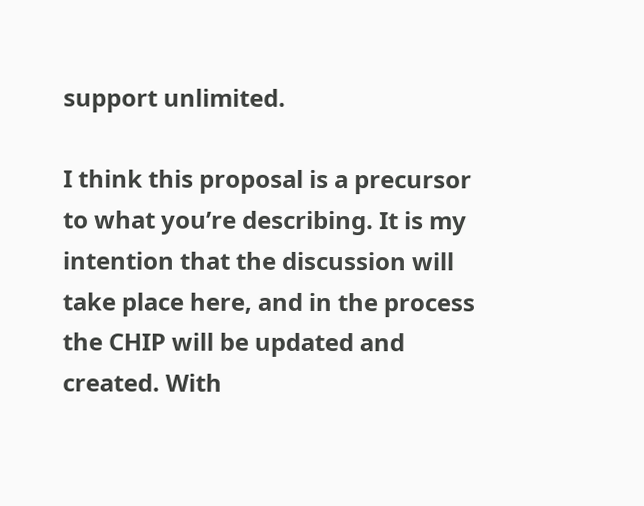support unlimited.

I think this proposal is a precursor to what you’re describing. It is my intention that the discussion will take place here, and in the process the CHIP will be updated and created. With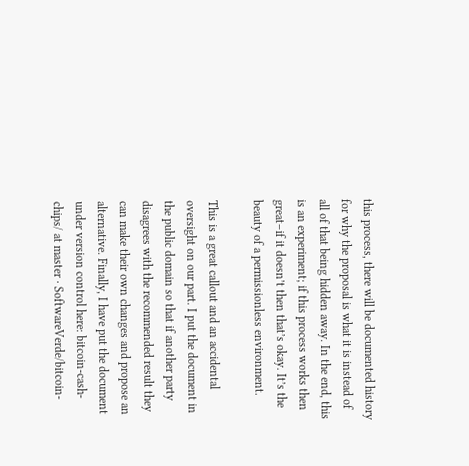this process, there will be documented history for why the proposal is what it is instead of all of that being hidden away. In the end, this is an experiment; if this process works then great–if it doesn’t then that’s okay. It’s the beauty of a permissionless environment.

This is a great callout and an accidental oversight on our part. I put the document in the public domain so that if another party disagrees with the recommended result they can make their own changes and propose an alternative. Finally, I have put the document under version control here: bitcoin-cash-chips/ at master · SoftwareVerde/bitcoin-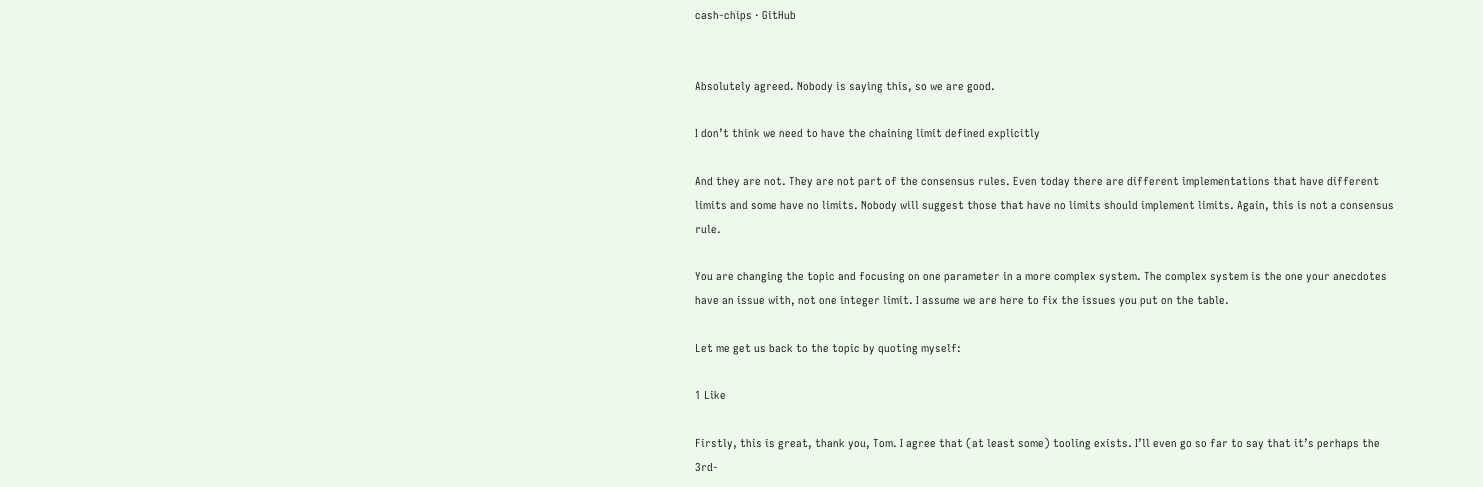cash-chips · GitHub


Absolutely agreed. Nobody is saying this, so we are good.

I don’t think we need to have the chaining limit defined explicitly

And they are not. They are not part of the consensus rules. Even today there are different implementations that have different limits and some have no limits. Nobody will suggest those that have no limits should implement limits. Again, this is not a consensus rule.

You are changing the topic and focusing on one parameter in a more complex system. The complex system is the one your anecdotes have an issue with, not one integer limit. I assume we are here to fix the issues you put on the table.

Let me get us back to the topic by quoting myself:

1 Like

Firstly, this is great, thank you, Tom. I agree that (at least some) tooling exists. I’ll even go so far to say that it’s perhaps the 3rd-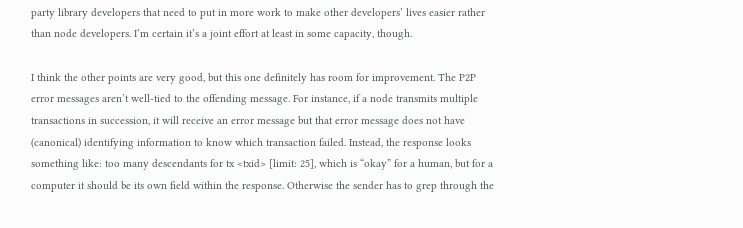party library developers that need to put in more work to make other developers’ lives easier rather than node developers. I’m certain it’s a joint effort at least in some capacity, though.

I think the other points are very good, but this one definitely has room for improvement. The P2P error messages aren’t well-tied to the offending message. For instance, if a node transmits multiple transactions in succession, it will receive an error message but that error message does not have (canonical) identifying information to know which transaction failed. Instead, the response looks something like: too many descendants for tx <txid> [limit: 25], which is “okay” for a human, but for a computer it should be its own field within the response. Otherwise the sender has to grep through the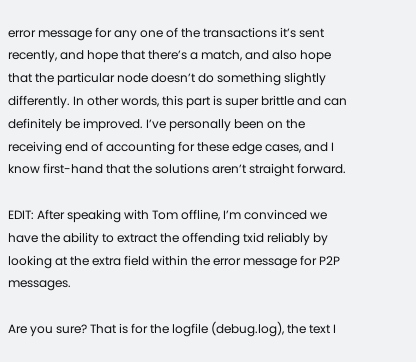error message for any one of the transactions it’s sent recently, and hope that there’s a match, and also hope that the particular node doesn’t do something slightly differently. In other words, this part is super brittle and can definitely be improved. I’ve personally been on the receiving end of accounting for these edge cases, and I know first-hand that the solutions aren’t straight forward.

EDIT: After speaking with Tom offline, I’m convinced we have the ability to extract the offending txid reliably by looking at the extra field within the error message for P2P messages.

Are you sure? That is for the logfile (debug.log), the text I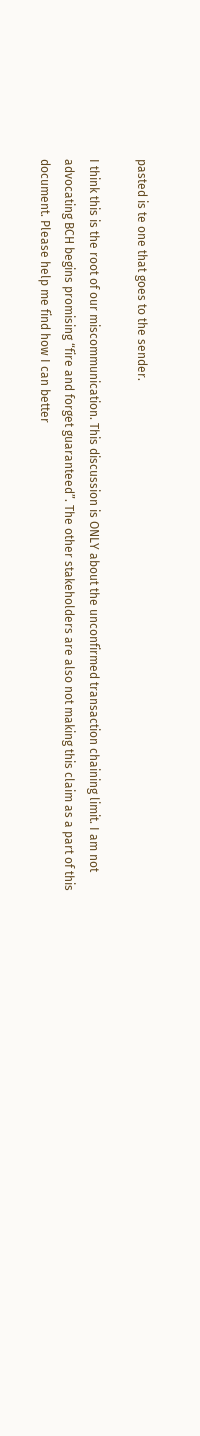pasted is te one that goes to the sender.

I think this is the root of our miscommunication. This discussion is ONLY about the unconfirmed transaction chaining limit. I am not advocating BCH begins promising “fire and forget guaranteed”. The other stakeholders are also not making this claim as a part of this document. Please help me find how I can better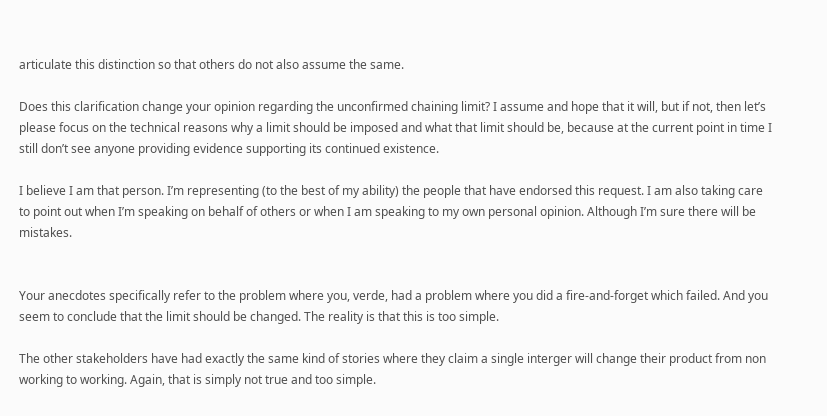articulate this distinction so that others do not also assume the same.

Does this clarification change your opinion regarding the unconfirmed chaining limit? I assume and hope that it will, but if not, then let’s please focus on the technical reasons why a limit should be imposed and what that limit should be, because at the current point in time I still don’t see anyone providing evidence supporting its continued existence.

I believe I am that person. I’m representing (to the best of my ability) the people that have endorsed this request. I am also taking care to point out when I’m speaking on behalf of others or when I am speaking to my own personal opinion. Although I’m sure there will be mistakes.


Your anecdotes specifically refer to the problem where you, verde, had a problem where you did a fire-and-forget which failed. And you seem to conclude that the limit should be changed. The reality is that this is too simple.

The other stakeholders have had exactly the same kind of stories where they claim a single interger will change their product from non working to working. Again, that is simply not true and too simple.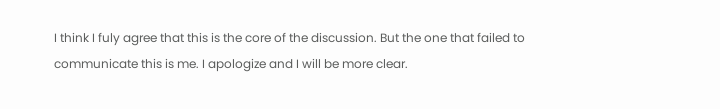I think I fuly agree that this is the core of the discussion. But the one that failed to communicate this is me. I apologize and I will be more clear.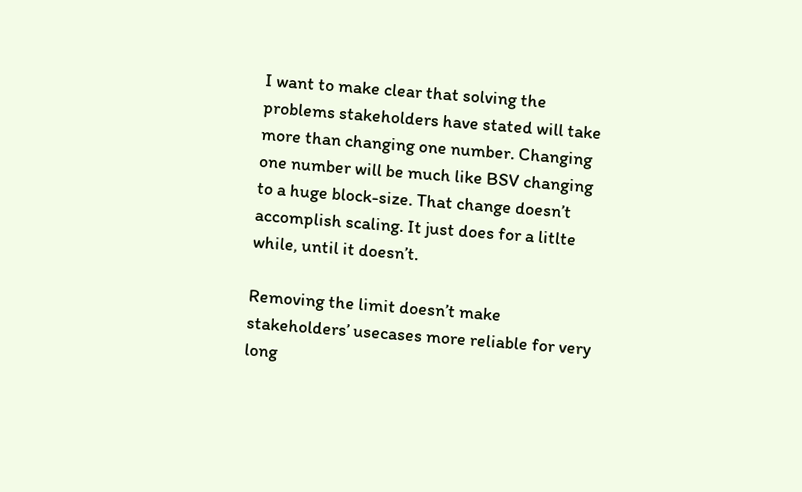I want to make clear that solving the problems stakeholders have stated will take more than changing one number. Changing one number will be much like BSV changing to a huge block-size. That change doesn’t accomplish scaling. It just does for a litlte while, until it doesn’t.

Removing the limit doesn’t make stakeholders’ usecases more reliable for very long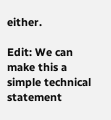either.

Edit: We can make this a simple technical statement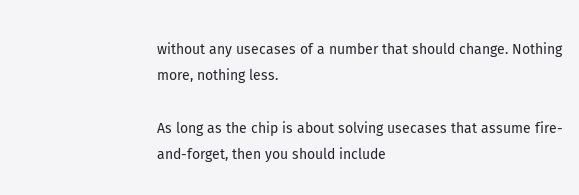without any usecases of a number that should change. Nothing more, nothing less.

As long as the chip is about solving usecases that assume fire-and-forget, then you should include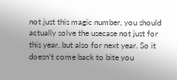not just this magic number, you should actually solve the usecase not just for this year, but also for next year. So it doesn’t come back to bite you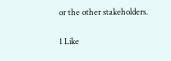or the other stakeholders.

1 Like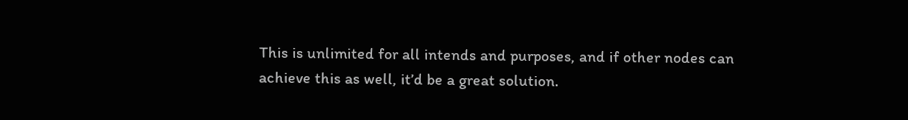This is unlimited for all intends and purposes, and if other nodes can achieve this as well, it’d be a great solution.